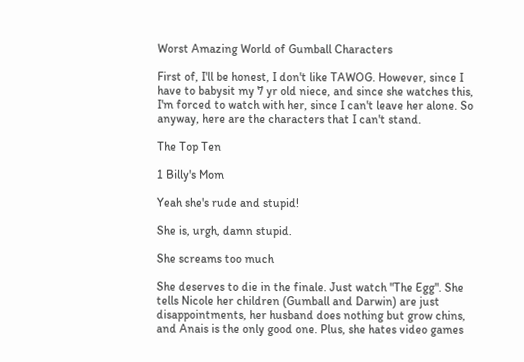Worst Amazing World of Gumball Characters

First of, I'll be honest, I don't like TAWOG. However, since I have to babysit my 7 yr old niece, and since she watches this, I'm forced to watch with her, since I can't leave her alone. So anyway, here are the characters that I can't stand.

The Top Ten

1 Billy's Mom

Yeah she's rude and stupid!

She is, urgh, damn stupid.

She screams too much

She deserves to die in the finale. Just watch "The Egg". She tells Nicole her children (Gumball and Darwin) are just disappointments, her husband does nothing but grow chins, and Anais is the only good one. Plus, she hates video games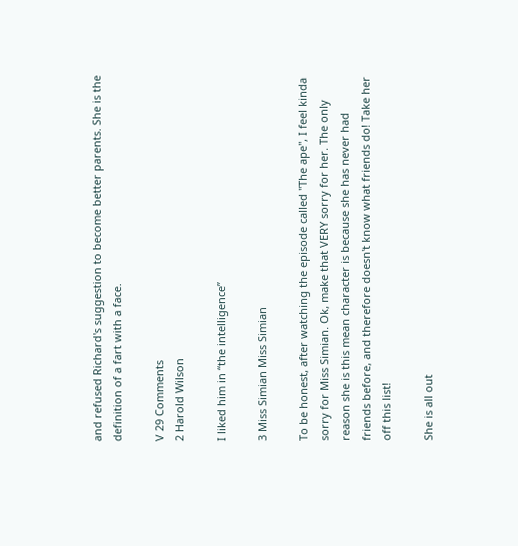and refused Richard's suggestion to become better parents. She is the definition of a fart with a face.

V 29 Comments
2 Harold Wilson

I liked him in “the intelligence”

3 Miss Simian Miss Simian

To be honest, after watching the episode called "The ape", I feel kinda sorry for Miss Simian. Ok, make that VERY sorry for her. The only reason she is this mean character is because she has never had friends before, and therefore doesn't know what friends do! Take her off this list!

She is all out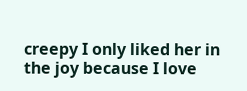creepy I only liked her in the joy because I love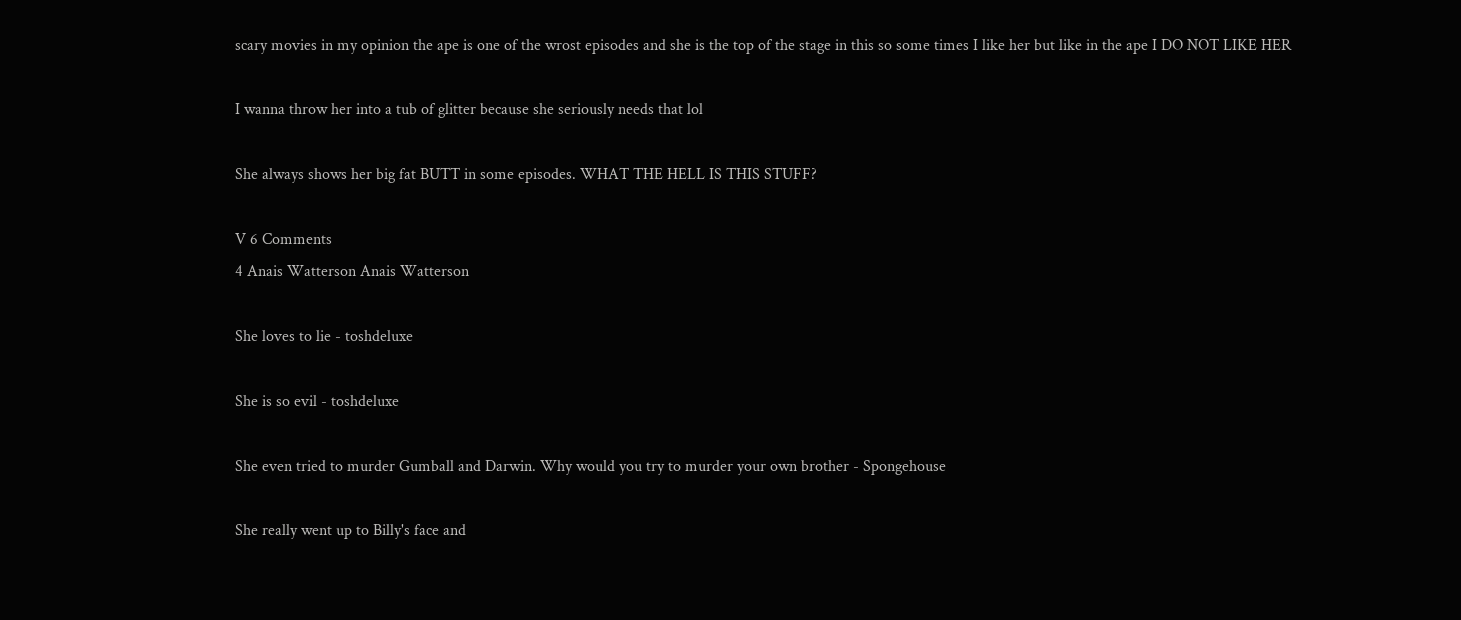scary movies in my opinion the ape is one of the wrost episodes and she is the top of the stage in this so some times I like her but like in the ape I DO NOT LIKE HER

I wanna throw her into a tub of glitter because she seriously needs that lol

She always shows her big fat BUTT in some episodes. WHAT THE HELL IS THIS STUFF?

V 6 Comments
4 Anais Watterson Anais Watterson

She loves to lie - toshdeluxe

She is so evil - toshdeluxe

She even tried to murder Gumball and Darwin. Why would you try to murder your own brother - Spongehouse

She really went up to Billy's face and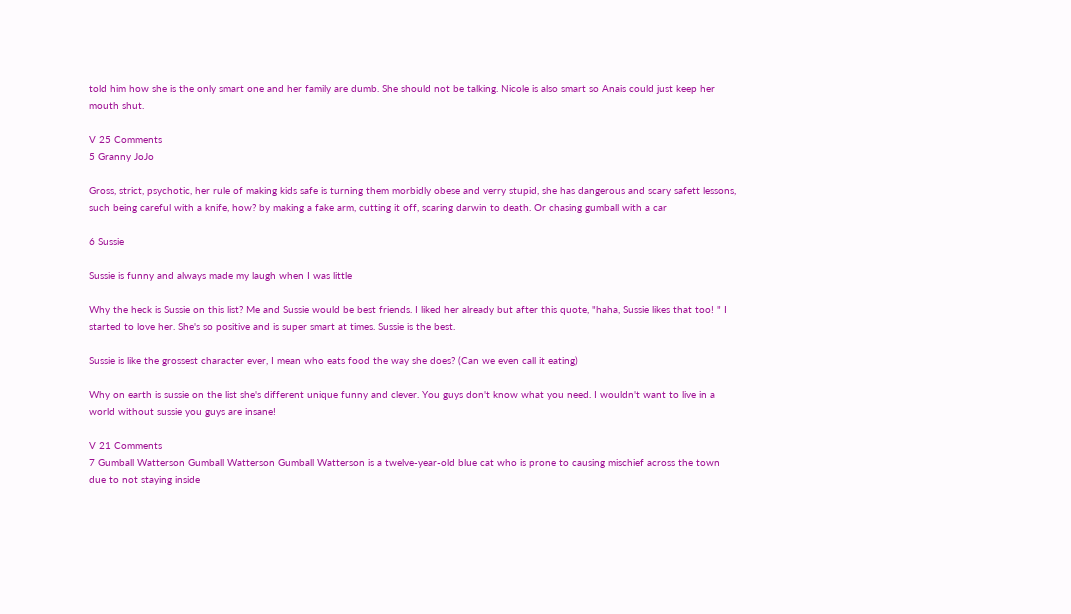told him how she is the only smart one and her family are dumb. She should not be talking. Nicole is also smart so Anais could just keep her mouth shut.

V 25 Comments
5 Granny JoJo

Gross, strict, psychotic, her rule of making kids safe is turning them morbidly obese and verry stupid, she has dangerous and scary safett lessons, such being careful with a knife, how? by making a fake arm, cutting it off, scaring darwin to death. Or chasing gumball with a car

6 Sussie

Sussie is funny and always made my laugh when I was little

Why the heck is Sussie on this list? Me and Sussie would be best friends. I liked her already but after this quote, "haha, Sussie likes that too! " I started to love her. She's so positive and is super smart at times. Sussie is the best.

Sussie is like the grossest character ever, I mean who eats food the way she does? (Can we even call it eating)

Why on earth is sussie on the list she's different unique funny and clever. You guys don't know what you need. I wouldn't want to live in a world without sussie you guys are insane!

V 21 Comments
7 Gumball Watterson Gumball Watterson Gumball Watterson is a twelve-year-old blue cat who is prone to causing mischief across the town due to not staying inside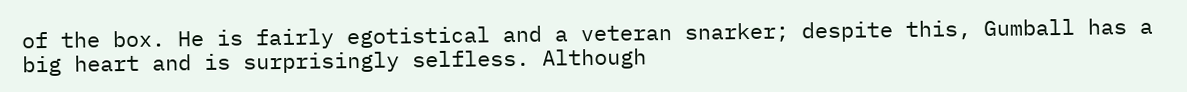of the box. He is fairly egotistical and a veteran snarker; despite this, Gumball has a big heart and is surprisingly selfless. Although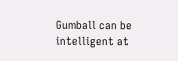Gumball can be intelligent at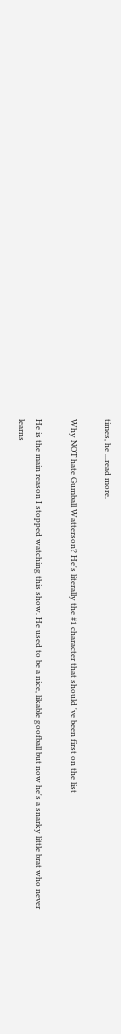times, he ...read more.

Why NOT hate Gumball Watterson? He's literally the #1 character that should 've been first on the list

He is the main reason I stopped watching this show. He used to be a nice, likable goofball but now he's a snarky little brat who never learns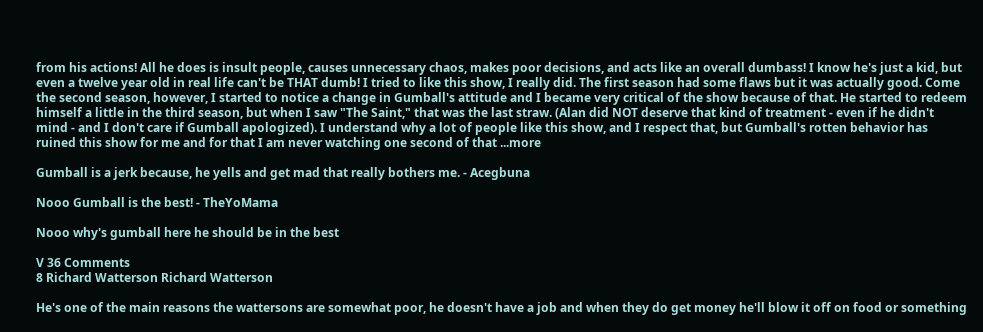from his actions! All he does is insult people, causes unnecessary chaos, makes poor decisions, and acts like an overall dumbass! I know he's just a kid, but even a twelve year old in real life can't be THAT dumb! I tried to like this show, I really did. The first season had some flaws but it was actually good. Come the second season, however, I started to notice a change in Gumball's attitude and I became very critical of the show because of that. He started to redeem himself a little in the third season, but when I saw "The Saint," that was the last straw. (Alan did NOT deserve that kind of treatment - even if he didn't mind - and I don't care if Gumball apologized). I understand why a lot of people like this show, and I respect that, but Gumball's rotten behavior has ruined this show for me and for that I am never watching one second of that ...more

Gumball is a jerk because, he yells and get mad that really bothers me. - Acegbuna

Nooo Gumball is the best! - TheYoMama

Nooo why's gumball here he should be in the best

V 36 Comments
8 Richard Watterson Richard Watterson

He's one of the main reasons the wattersons are somewhat poor, he doesn't have a job and when they do get money he'll blow it off on food or something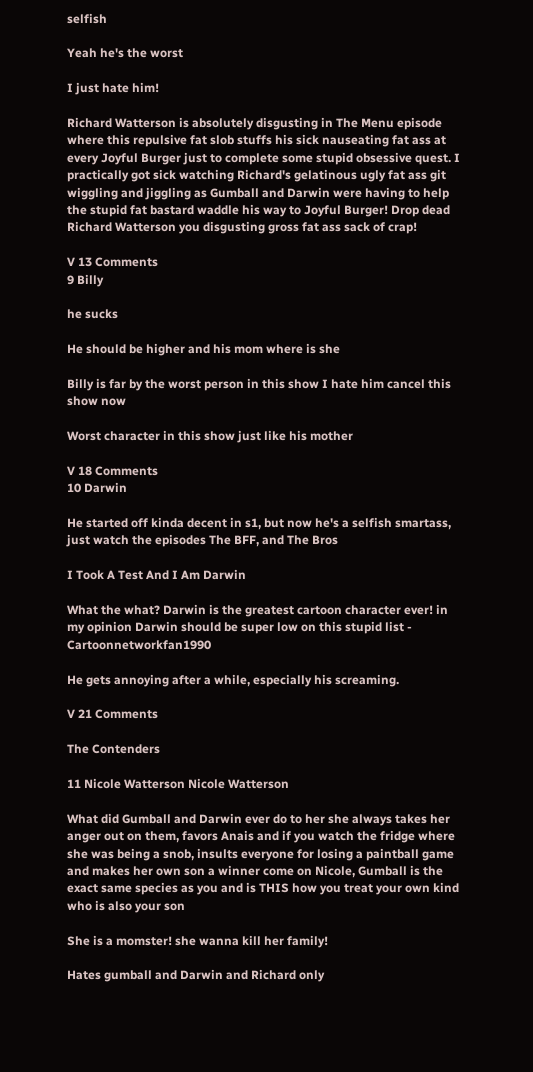selfish

Yeah he's the worst

I just hate him!

Richard Watterson is absolutely disgusting in The Menu episode where this repulsive fat slob stuffs his sick nauseating fat ass at every Joyful Burger just to complete some stupid obsessive quest. I practically got sick watching Richard's gelatinous ugly fat ass git wiggling and jiggling as Gumball and Darwin were having to help the stupid fat bastard waddle his way to Joyful Burger! Drop dead Richard Watterson you disgusting gross fat ass sack of crap!

V 13 Comments
9 Billy

he sucks

He should be higher and his mom where is she

Billy is far by the worst person in this show I hate him cancel this show now

Worst character in this show just like his mother

V 18 Comments
10 Darwin

He started off kinda decent in s1, but now he's a selfish smartass, just watch the episodes The BFF, and The Bros

I Took A Test And I Am Darwin

What the what? Darwin is the greatest cartoon character ever! in my opinion Darwin should be super low on this stupid list - Cartoonnetworkfan1990

He gets annoying after a while, especially his screaming.

V 21 Comments

The Contenders

11 Nicole Watterson Nicole Watterson

What did Gumball and Darwin ever do to her she always takes her anger out on them, favors Anais and if you watch the fridge where she was being a snob, insults everyone for losing a paintball game and makes her own son a winner come on Nicole, Gumball is the exact same species as you and is THIS how you treat your own kind who is also your son

She is a momster! she wanna kill her family!

Hates gumball and Darwin and Richard only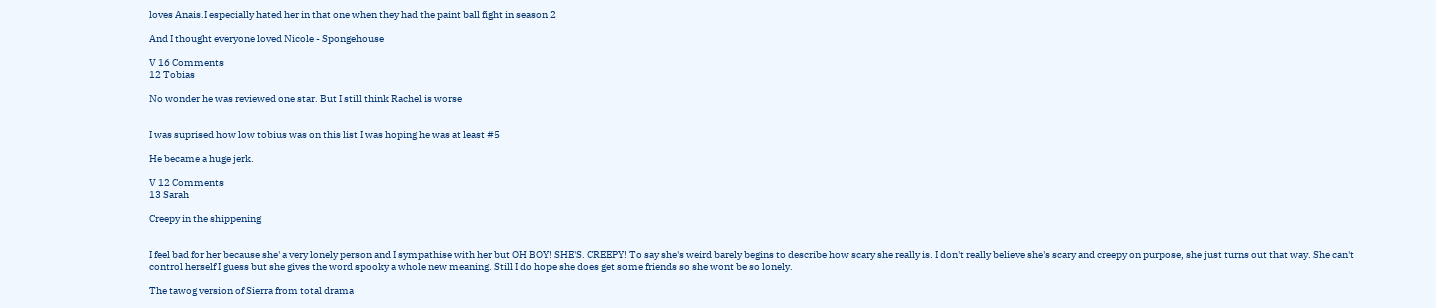loves Anais.I especially hated her in that one when they had the paint ball fight in season 2

And I thought everyone loved Nicole - Spongehouse

V 16 Comments
12 Tobias

No wonder he was reviewed one star. But I still think Rachel is worse


I was suprised how low tobius was on this list I was hoping he was at least #5

He became a huge jerk.

V 12 Comments
13 Sarah

Creepy in the shippening


I feel bad for her because she' a very lonely person and I sympathise with her but OH BOY! SHE'S. CREEPY! To say she's weird barely begins to describe how scary she really is. I don't really believe she's scary and creepy on purpose, she just turns out that way. She can't control herself I guess but she gives the word spooky a whole new meaning. Still I do hope she does get some friends so she wont be so lonely.

The tawog version of Sierra from total drama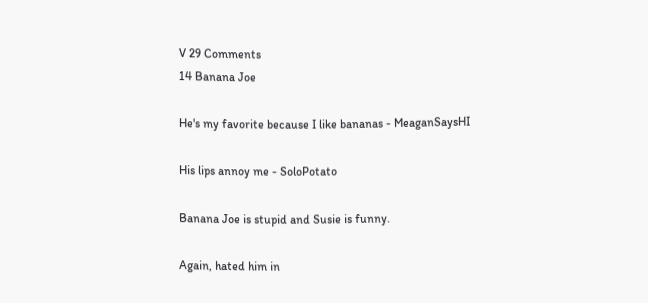V 29 Comments
14 Banana Joe

He's my favorite because I like bananas - MeaganSaysHI

His lips annoy me - SoloPotato

Banana Joe is stupid and Susie is funny.

Again, hated him in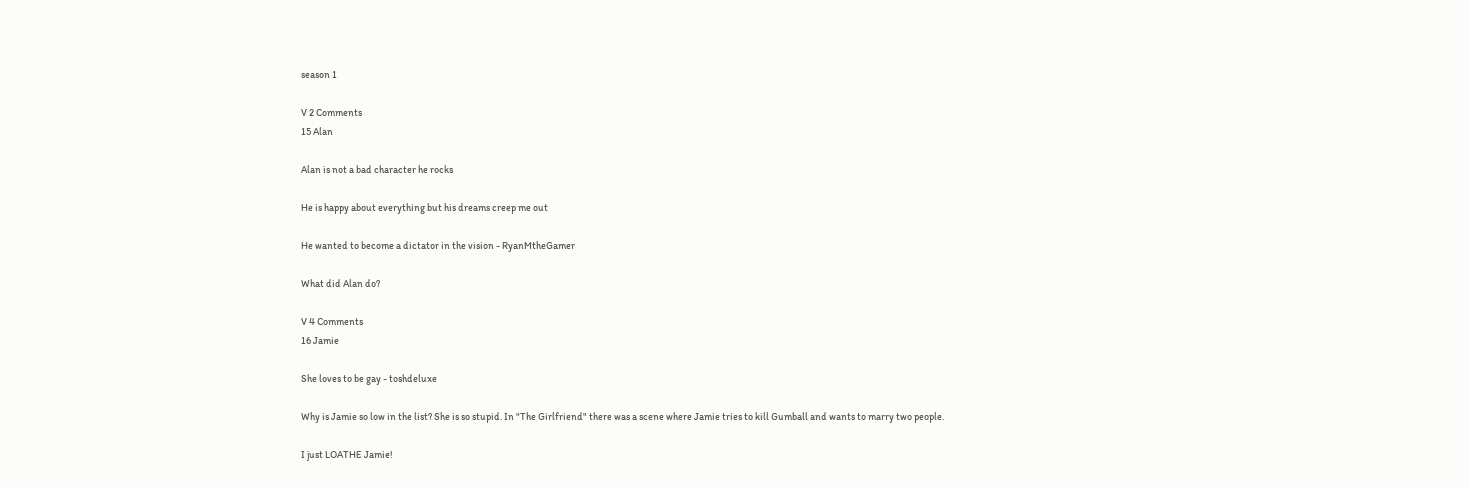season 1

V 2 Comments
15 Alan

Alan is not a bad character he rocks

He is happy about everything but his dreams creep me out

He wanted to become a dictator in the vision - RyanMtheGamer

What did Alan do?

V 4 Comments
16 Jamie

She loves to be gay - toshdeluxe

Why is Jamie so low in the list? She is so stupid. In "The Girlfriend" there was a scene where Jamie tries to kill Gumball and wants to marry two people.

I just LOATHE Jamie!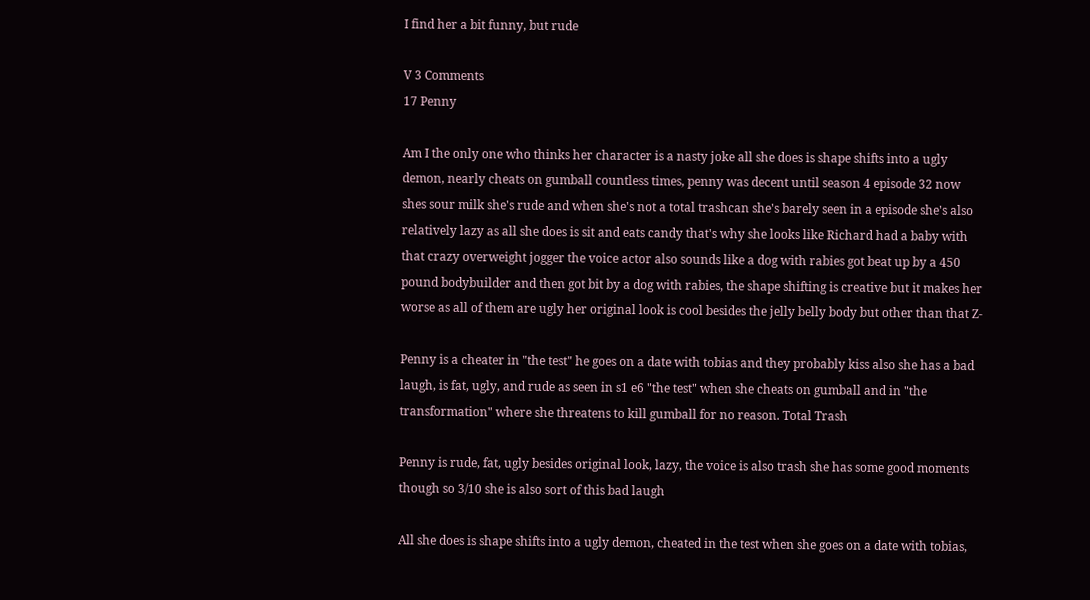I find her a bit funny, but rude

V 3 Comments
17 Penny

Am I the only one who thinks her character is a nasty joke all she does is shape shifts into a ugly demon, nearly cheats on gumball countless times, penny was decent until season 4 episode 32 now shes sour milk she's rude and when she's not a total trashcan she's barely seen in a episode she's also relatively lazy as all she does is sit and eats candy that's why she looks like Richard had a baby with that crazy overweight jogger the voice actor also sounds like a dog with rabies got beat up by a 450 pound bodybuilder and then got bit by a dog with rabies, the shape shifting is creative but it makes her worse as all of them are ugly her original look is cool besides the jelly belly body but other than that Z-

Penny is a cheater in "the test" he goes on a date with tobias and they probably kiss also she has a bad laugh, is fat, ugly, and rude as seen in s1 e6 "the test" when she cheats on gumball and in "the transformation" where she threatens to kill gumball for no reason. Total Trash

Penny is rude, fat, ugly besides original look, lazy, the voice is also trash she has some good moments though so 3/10 she is also sort of this bad laugh

All she does is shape shifts into a ugly demon, cheated in the test when she goes on a date with tobias,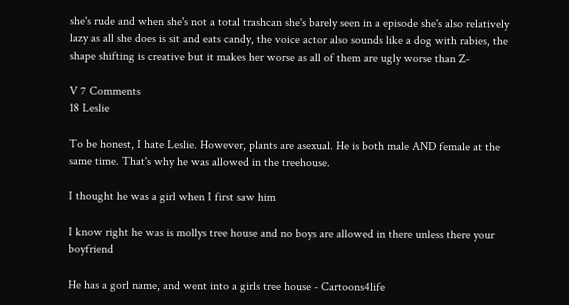she's rude and when she's not a total trashcan she's barely seen in a episode she's also relatively lazy as all she does is sit and eats candy, the voice actor also sounds like a dog with rabies, the shape shifting is creative but it makes her worse as all of them are ugly worse than Z-

V 7 Comments
18 Leslie

To be honest, I hate Leslie. However, plants are asexual. He is both male AND female at the same time. That's why he was allowed in the treehouse.

I thought he was a girl when I first saw him

I know right he was is mollys tree house and no boys are allowed in there unless there your boyfriend

He has a gorl name, and went into a girls tree house - Cartoons4life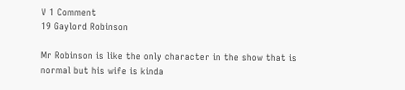V 1 Comment
19 Gaylord Robinson

Mr Robinson is like the only character in the show that is normal but his wife is kinda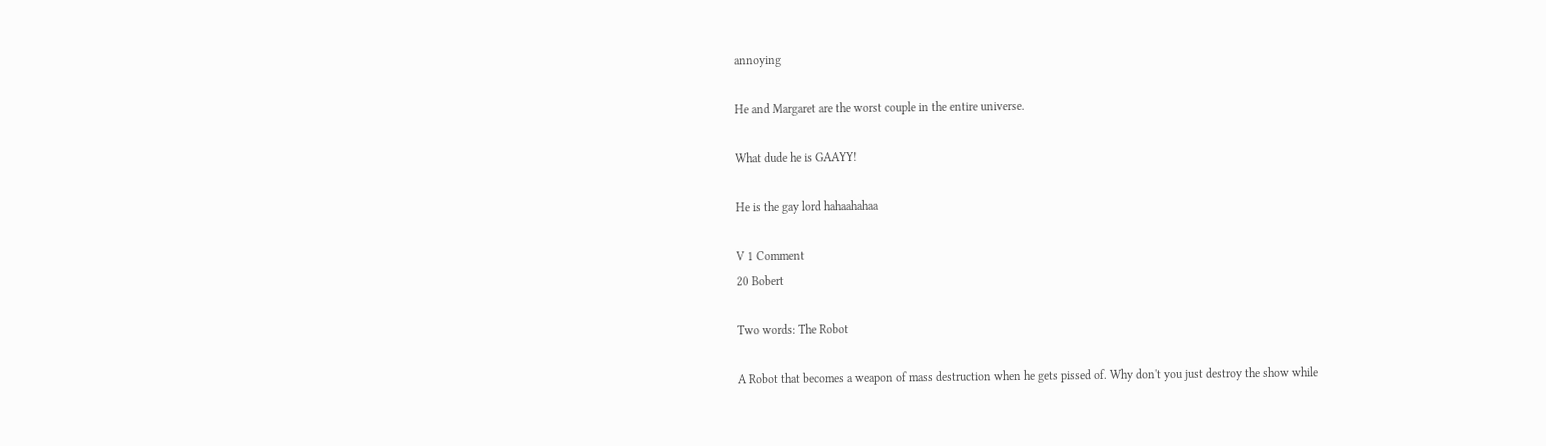annoying

He and Margaret are the worst couple in the entire universe.

What dude he is GAAYY!

He is the gay lord hahaahahaa

V 1 Comment
20 Bobert

Two words: The Robot

A Robot that becomes a weapon of mass destruction when he gets pissed of. Why don't you just destroy the show while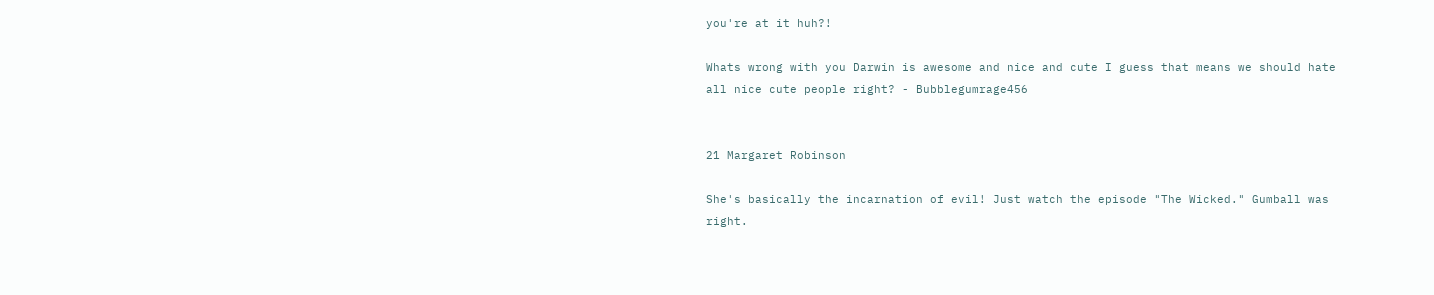you're at it huh?!

Whats wrong with you Darwin is awesome and nice and cute I guess that means we should hate all nice cute people right? - Bubblegumrage456


21 Margaret Robinson

She's basically the incarnation of evil! Just watch the episode "The Wicked." Gumball was right.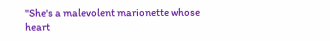"She's a malevolent marionette whose heart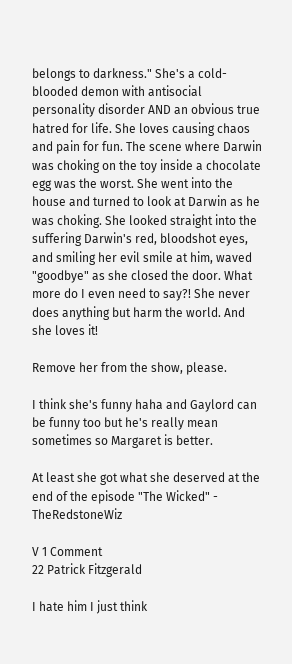belongs to darkness." She's a cold-blooded demon with antisocial personality disorder AND an obvious true hatred for life. She loves causing chaos and pain for fun. The scene where Darwin was choking on the toy inside a chocolate egg was the worst. She went into the house and turned to look at Darwin as he was choking. She looked straight into the suffering Darwin's red, bloodshot eyes, and smiling her evil smile at him, waved "goodbye" as she closed the door. What more do I even need to say?! She never does anything but harm the world. And she loves it!

Remove her from the show, please.

I think she's funny haha and Gaylord can be funny too but he's really mean sometimes so Margaret is better.

At least she got what she deserved at the end of the episode "The Wicked" - TheRedstoneWiz

V 1 Comment
22 Patrick Fitzgerald

I hate him I just think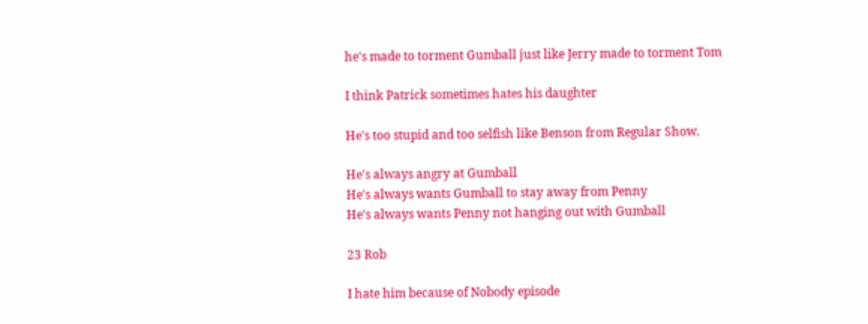he's made to torment Gumball just like Jerry made to torment Tom

I think Patrick sometimes hates his daughter

He's too stupid and too selfish like Benson from Regular Show.

He's always angry at Gumball
He's always wants Gumball to stay away from Penny
He's always wants Penny not hanging out with Gumball

23 Rob

I hate him because of Nobody episode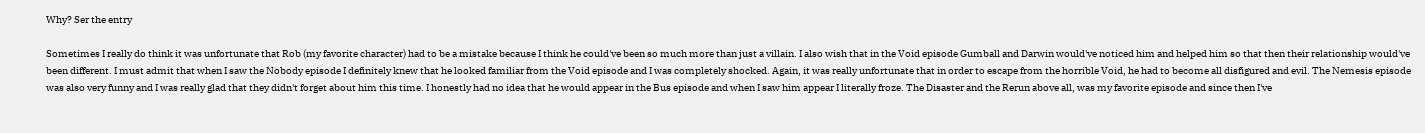Why? Ser the entry

Sometimes I really do think it was unfortunate that Rob (my favorite character) had to be a mistake because I think he could've been so much more than just a villain. I also wish that in the Void episode Gumball and Darwin would've noticed him and helped him so that then their relationship would've been different. I must admit that when I saw the Nobody episode I definitely knew that he looked familiar from the Void episode and I was completely shocked. Again, it was really unfortunate that in order to escape from the horrible Void, he had to become all disfigured and evil. The Nemesis episode was also very funny and I was really glad that they didn't forget about him this time. I honestly had no idea that he would appear in the Bus episode and when I saw him appear I literally froze. The Disaster and the Rerun above all, was my favorite episode and since then I've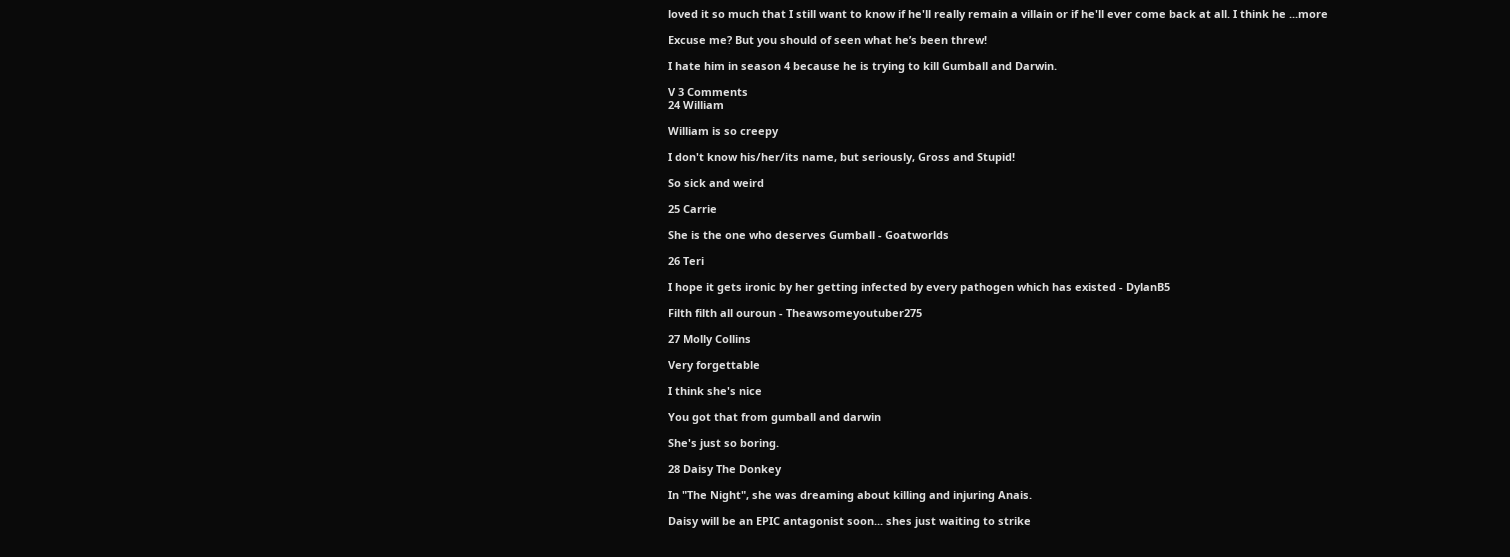loved it so much that I still want to know if he'll really remain a villain or if he'll ever come back at all. I think he ...more

Excuse me? But you should of seen what he’s been threw!

I hate him in season 4 because he is trying to kill Gumball and Darwin.

V 3 Comments
24 William

William is so creepy

I don't know his/her/its name, but seriously, Gross and Stupid!

So sick and weird

25 Carrie

She is the one who deserves Gumball - Goatworlds

26 Teri

I hope it gets ironic by her getting infected by every pathogen which has existed - DylanB5

Filth filth all ouroun - Theawsomeyoutuber275

27 Molly Collins

Very forgettable

I think she's nice

You got that from gumball and darwin

She's just so boring.

28 Daisy The Donkey

In "The Night", she was dreaming about killing and injuring Anais.

Daisy will be an EPIC antagonist soon... shes just waiting to strike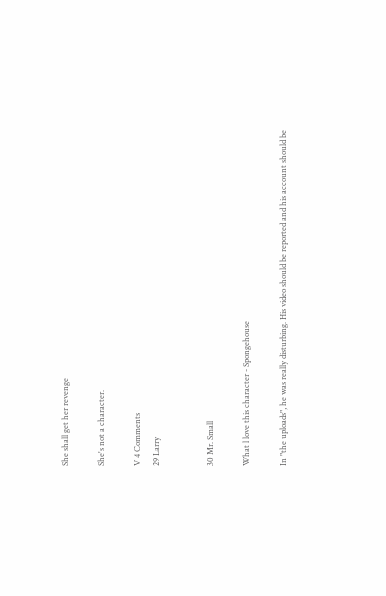She shall get her revenge

She's not a character.

V 4 Comments
29 Larry


30 Mr. Small

What l love this character - Spongehouse

In "the uploads", he was really disturbing. His video should be reported and his account should be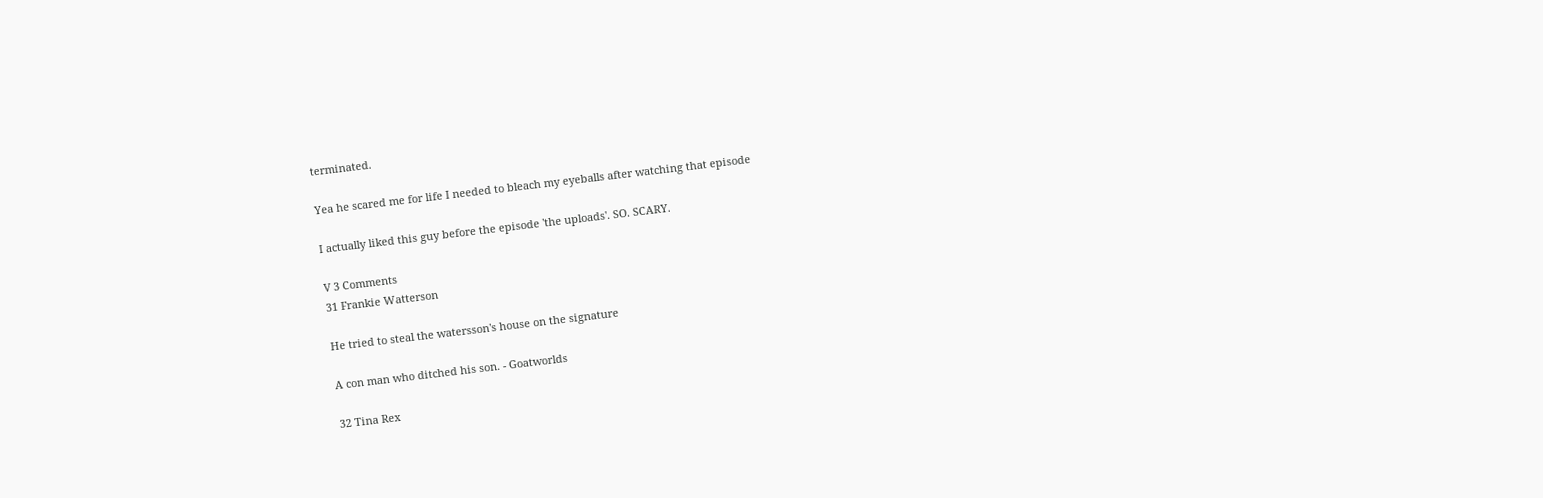terminated.

Yea he scared me for life I needed to bleach my eyeballs after watching that episode

I actually liked this guy before the episode 'the uploads'. SO. SCARY.

V 3 Comments
31 Frankie Watterson

He tried to steal the watersson's house on the signature

A con man who ditched his son. - Goatworlds

32 Tina Rex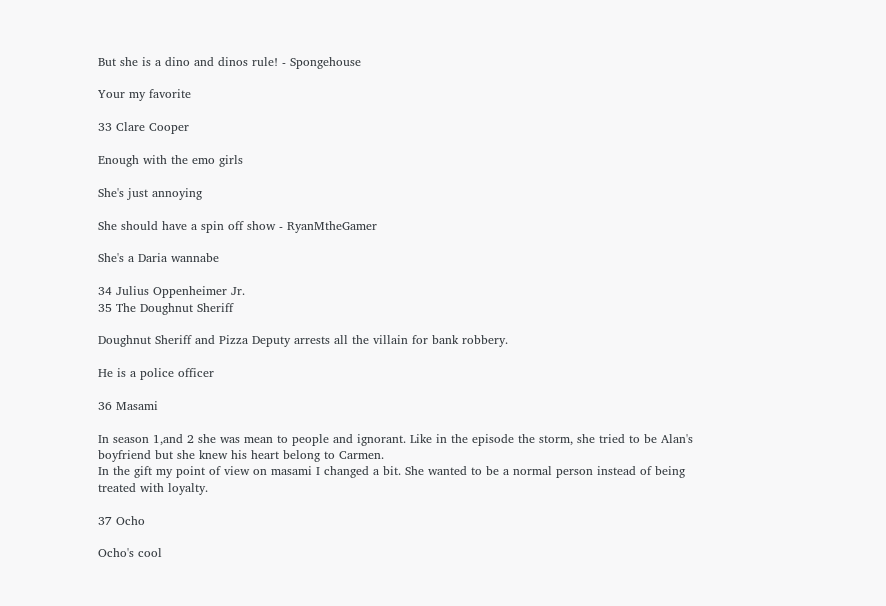But she is a dino and dinos rule! - Spongehouse

Your my favorite

33 Clare Cooper

Enough with the emo girls

She's just annoying

She should have a spin off show - RyanMtheGamer

She's a Daria wannabe

34 Julius Oppenheimer Jr.
35 The Doughnut Sheriff

Doughnut Sheriff and Pizza Deputy arrests all the villain for bank robbery.

He is a police officer

36 Masami

In season 1,and 2 she was mean to people and ignorant. Like in the episode the storm, she tried to be Alan's boyfriend but she knew his heart belong to Carmen.
In the gift my point of view on masami I changed a bit. She wanted to be a normal person instead of being treated with loyalty.

37 Ocho

Ocho's cool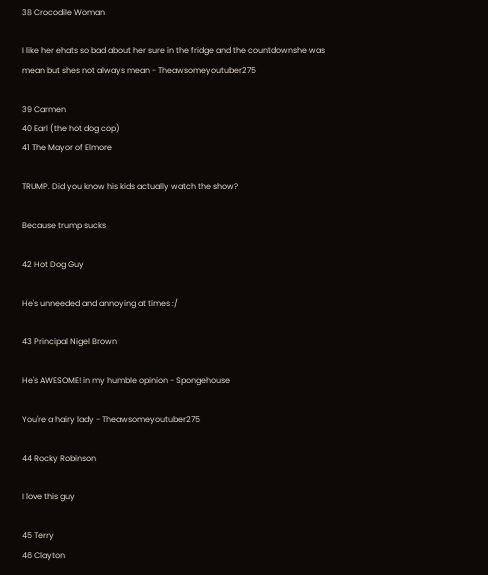38 Crocodile Woman

I like her ehats so bad about her sure in the fridge and the countdownshe was mean but shes not always mean - Theawsomeyoutuber275

39 Carmen
40 Earl (the hot dog cop)
41 The Mayor of Elmore

TRUMP. Did you know his kids actually watch the show?

Because trump sucks

42 Hot Dog Guy

He's unneeded and annoying at times :/

43 Principal Nigel Brown

He's AWESOME! in my humble opinion - Spongehouse

You're a hairy lady - Theawsomeyoutuber275

44 Rocky Robinson

I love this guy

45 Terry
46 Clayton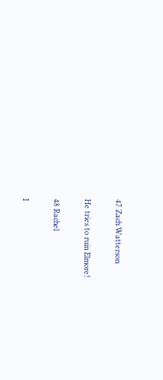47 Zach Watterson

He tries to ruin Elmore!

48 Rachel

I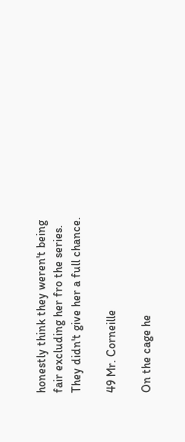honestly think they weren't being fair excluding her fro the series. They didn't give her a full chance.

49 Mr. Corneille

On the cage he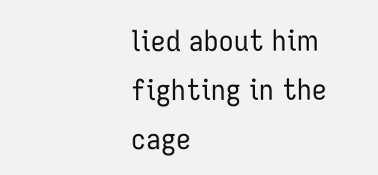lied about him fighting in the cage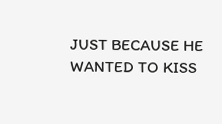JUST BECAUSE HE WANTED TO KISS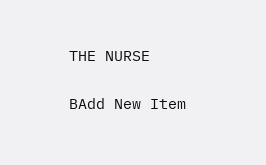THE NURSE

BAdd New Item